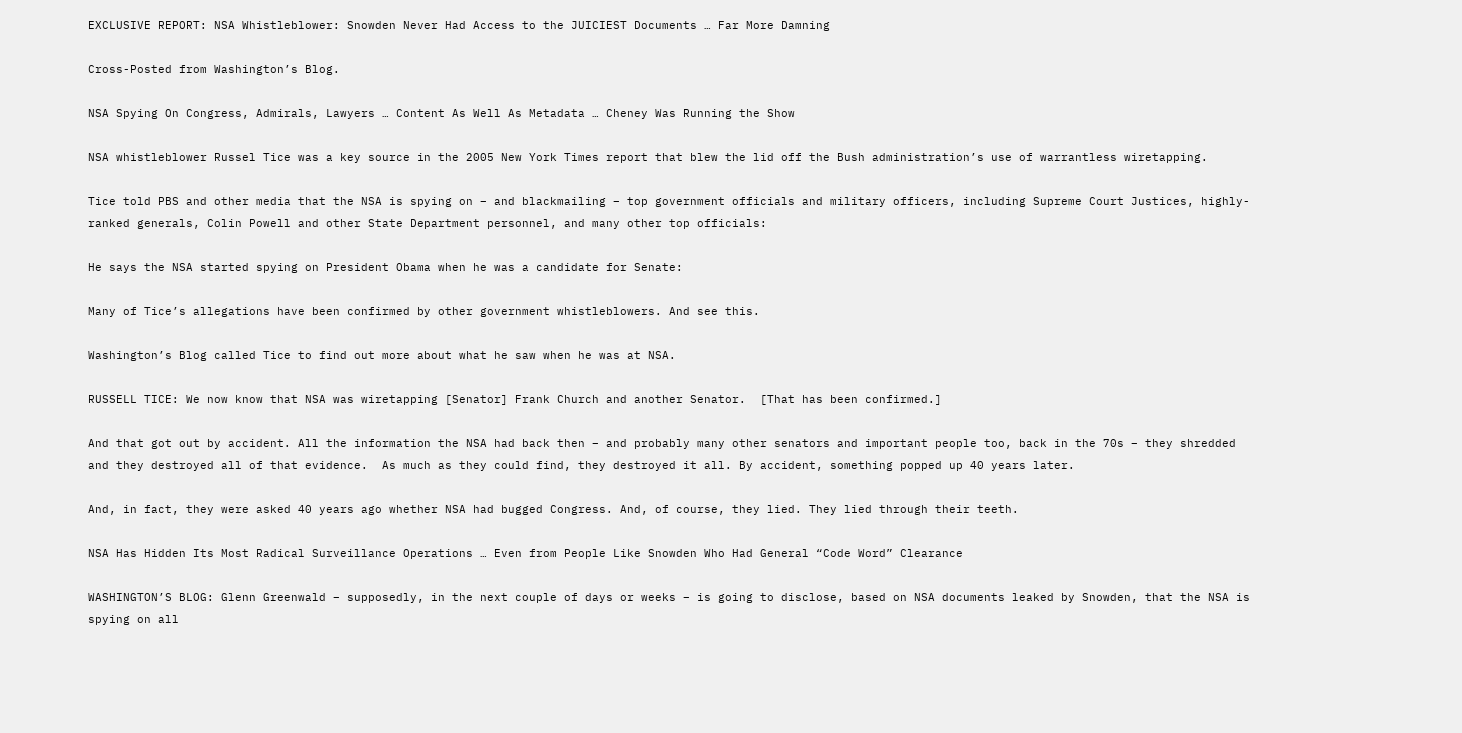EXCLUSIVE REPORT: NSA Whistleblower: Snowden Never Had Access to the JUICIEST Documents … Far More Damning

Cross-Posted from Washington’s Blog.

NSA Spying On Congress, Admirals, Lawyers … Content As Well As Metadata … Cheney Was Running the Show

NSA whistleblower Russel Tice was a key source in the 2005 New York Times report that blew the lid off the Bush administration’s use of warrantless wiretapping.

Tice told PBS and other media that the NSA is spying on – and blackmailing – top government officials and military officers, including Supreme Court Justices, highly-ranked generals, Colin Powell and other State Department personnel, and many other top officials:

He says the NSA started spying on President Obama when he was a candidate for Senate:

Many of Tice’s allegations have been confirmed by other government whistleblowers. And see this.

Washington’s Blog called Tice to find out more about what he saw when he was at NSA.

RUSSELL TICE: We now know that NSA was wiretapping [Senator] Frank Church and another Senator.  [That has been confirmed.]

And that got out by accident. All the information the NSA had back then – and probably many other senators and important people too, back in the 70s – they shredded and they destroyed all of that evidence.  As much as they could find, they destroyed it all. By accident, something popped up 40 years later.

And, in fact, they were asked 40 years ago whether NSA had bugged Congress. And, of course, they lied. They lied through their teeth.

NSA Has Hidden Its Most Radical Surveillance Operations … Even from People Like Snowden Who Had General “Code Word” Clearance

WASHINGTON’S BLOG: Glenn Greenwald – supposedly, in the next couple of days or weeks – is going to disclose, based on NSA documents leaked by Snowden, that the NSA is spying on all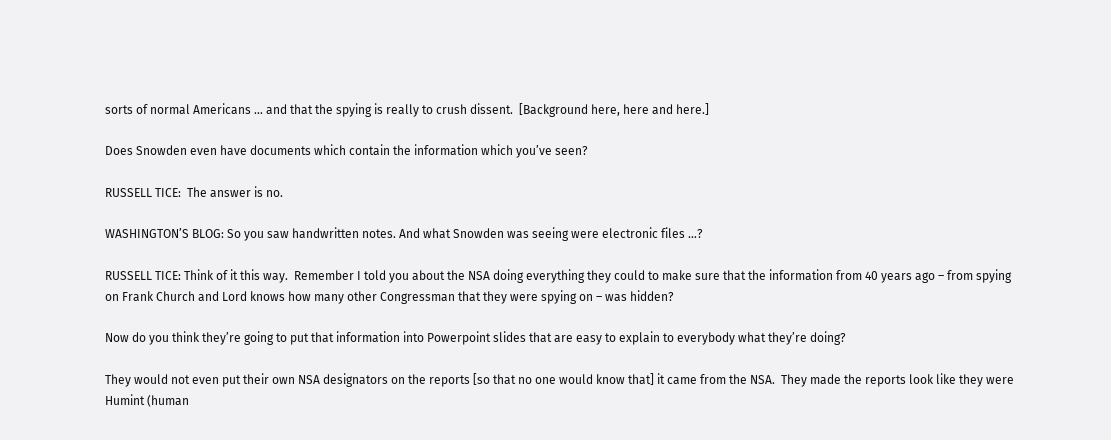sorts of normal Americans … and that the spying is really to crush dissent.  [Background here, here and here.]

Does Snowden even have documents which contain the information which you’ve seen?

RUSSELL TICE:  The answer is no.

WASHINGTON’S BLOG: So you saw handwritten notes. And what Snowden was seeing were electronic files …?

RUSSELL TICE: Think of it this way.  Remember I told you about the NSA doing everything they could to make sure that the information from 40 years ago – from spying on Frank Church and Lord knows how many other Congressman that they were spying on – was hidden?

Now do you think they’re going to put that information into Powerpoint slides that are easy to explain to everybody what they’re doing?

They would not even put their own NSA designators on the reports [so that no one would know that] it came from the NSA.  They made the reports look like they were Humint (human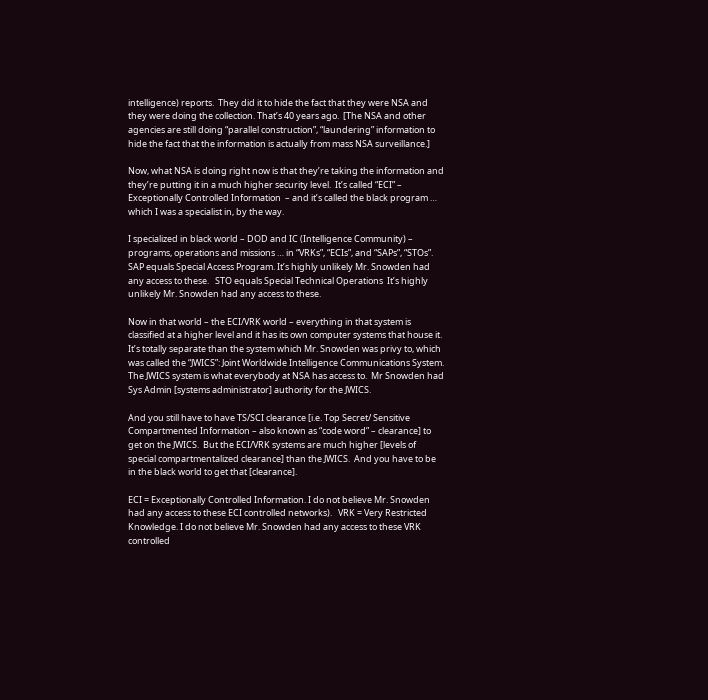intelligence) reports.  They did it to hide the fact that they were NSA and they were doing the collection. That’s 40 years ago.  [The NSA and other agencies are still doing “parallel construction”, “laundering” information to hide the fact that the information is actually from mass NSA surveillance.]

Now, what NSA is doing right now is that they’re taking the information and they’re putting it in a much higher security level.  It’s called “ECI” – Exceptionally Controlled Information  – and it’s called the black program … which I was a specialist in, by the way.

I specialized in black world – DOD and IC (Intelligence Community) – programs, operations and missions … in “VRKs”, “ECIs”, and “SAPs”, “STOs”.   SAP equals Special Access Program. It’s highly unlikely Mr. Snowden had any access to these.   STO equals Special Technical Operations  It’s highly unlikely Mr. Snowden had any access to these.

Now in that world – the ECI/VRK world – everything in that system is classified at a higher level and it has its own computer systems that house it.  It’s totally separate than the system which Mr. Snowden was privy to, which was called the “JWICS”: Joint Worldwide Intelligence Communications System.  The JWICS system is what everybody at NSA has access to.  Mr Snowden had Sys Admin [systems administrator] authority for the JWICS.

And you still have to have TS/SCI clearance [i.e. Top Secret/ Sensitive Compartmented Information – also known as “code word” – clearance] to get on the JWICS.  But the ECI/VRK systems are much higher [levels of special compartmentalized clearance] than the JWICS.  And you have to be in the black world to get that [clearance].

ECI = Exceptionally Controlled Information. I do not believe Mr. Snowden had any access to these ECI controlled networks).   VRK = Very Restricted Knowledge. I do not believe Mr. Snowden had any access to these VRK controlled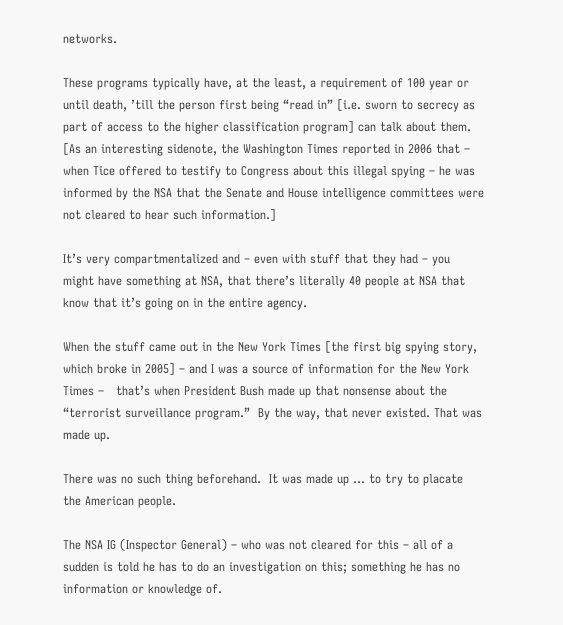networks.

These programs typically have, at the least, a requirement of 100 year or until death, ’till the person first being “read in” [i.e. sworn to secrecy as part of access to the higher classification program] can talk about them.  [As an interesting sidenote, the Washington Times reported in 2006 that – when Tice offered to testify to Congress about this illegal spying – he was informed by the NSA that the Senate and House intelligence committees were not cleared to hear such information.]

It’s very compartmentalized and – even with stuff that they had – you might have something at NSA, that there’s literally 40 people at NSA that know that it’s going on in the entire agency.

When the stuff came out in the New York Times [the first big spying story, which broke in 2005] – and I was a source of information for the New York Times –   that’s when President Bush made up that nonsense about the “terrorist surveillance program.”  By the way, that never existed. That was made up.

There was no such thing beforehand.  It was made up … to try to placate the American people.

The NSA IG (Inspector General) – who was not cleared for this – all of a sudden is told he has to do an investigation on this; something he has no information or knowledge of.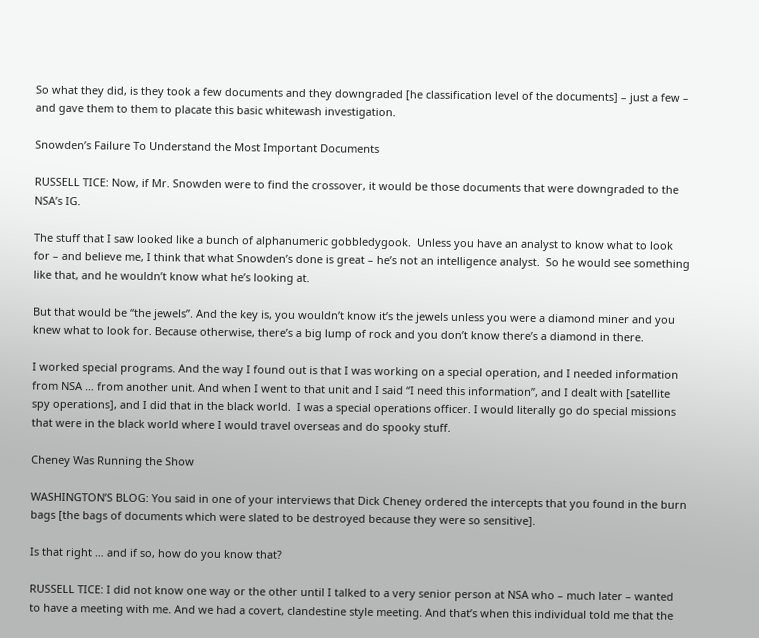So what they did, is they took a few documents and they downgraded [he classification level of the documents] – just a few – and gave them to them to placate this basic whitewash investigation.

Snowden’s Failure To Understand the Most Important Documents

RUSSELL TICE: Now, if Mr. Snowden were to find the crossover, it would be those documents that were downgraded to the NSA’s IG.

The stuff that I saw looked like a bunch of alphanumeric gobbledygook.  Unless you have an analyst to know what to look for – and believe me, I think that what Snowden’s done is great – he’s not an intelligence analyst.  So he would see something like that, and he wouldn’t know what he’s looking at.

But that would be “the jewels”. And the key is, you wouldn’t know it’s the jewels unless you were a diamond miner and you knew what to look for. Because otherwise, there’s a big lump of rock and you don’t know there’s a diamond in there.

I worked special programs. And the way I found out is that I was working on a special operation, and I needed information from NSA … from another unit. And when I went to that unit and I said “I need this information”, and I dealt with [satellite spy operations], and I did that in the black world.  I was a special operations officer. I would literally go do special missions that were in the black world where I would travel overseas and do spooky stuff.

Cheney Was Running the Show

WASHINGTON’S BLOG: You said in one of your interviews that Dick Cheney ordered the intercepts that you found in the burn bags [the bags of documents which were slated to be destroyed because they were so sensitive].

Is that right … and if so, how do you know that?

RUSSELL TICE: I did not know one way or the other until I talked to a very senior person at NSA who – much later – wanted to have a meeting with me. And we had a covert, clandestine style meeting. And that’s when this individual told me that the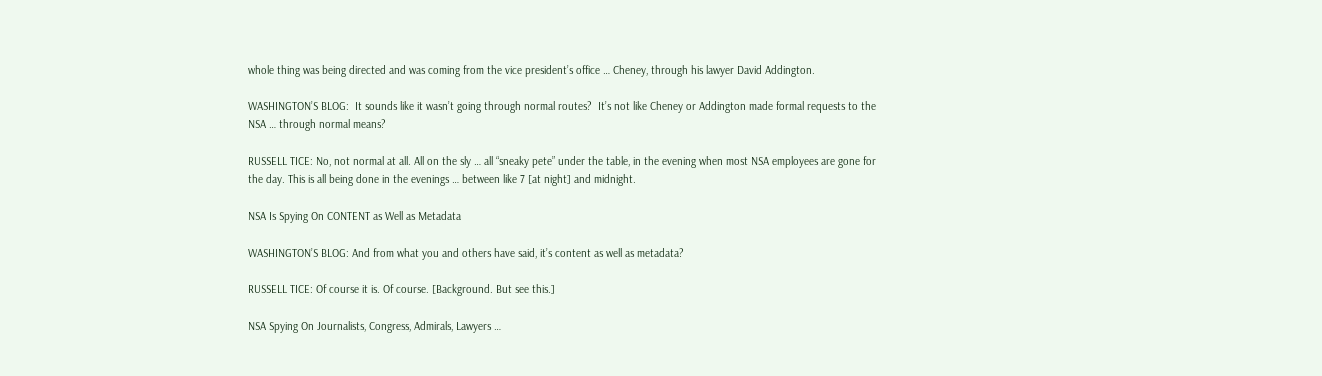whole thing was being directed and was coming from the vice president’s office … Cheney, through his lawyer David Addington.

WASHINGTON’S BLOG:  It sounds like it wasn’t going through normal routes?  It’s not like Cheney or Addington made formal requests to the NSA … through normal means?

RUSSELL TICE: No, not normal at all. All on the sly … all “sneaky pete” under the table, in the evening when most NSA employees are gone for the day. This is all being done in the evenings … between like 7 [at night] and midnight.

NSA Is Spying On CONTENT as Well as Metadata

WASHINGTON’S BLOG: And from what you and others have said, it’s content as well as metadata?

RUSSELL TICE: Of course it is. Of course. [Background. But see this.]

NSA Spying On Journalists, Congress, Admirals, Lawyers …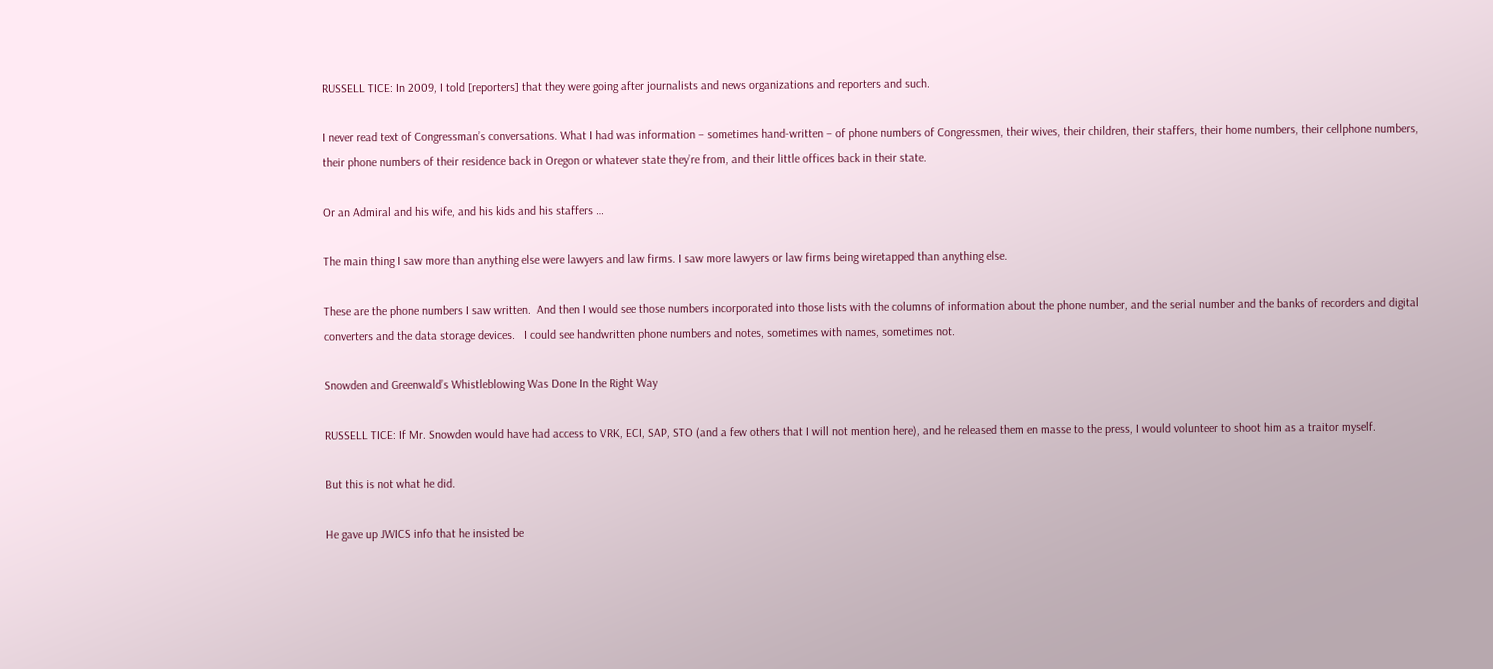RUSSELL TICE: In 2009, I told [reporters] that they were going after journalists and news organizations and reporters and such.

I never read text of Congressman’s conversations. What I had was information – sometimes hand-written – of phone numbers of Congressmen, their wives, their children, their staffers, their home numbers, their cellphone numbers, their phone numbers of their residence back in Oregon or whatever state they’re from, and their little offices back in their state.

Or an Admiral and his wife, and his kids and his staffers …

The main thing I saw more than anything else were lawyers and law firms. I saw more lawyers or law firms being wiretapped than anything else.

These are the phone numbers I saw written.  And then I would see those numbers incorporated into those lists with the columns of information about the phone number, and the serial number and the banks of recorders and digital converters and the data storage devices.   I could see handwritten phone numbers and notes, sometimes with names, sometimes not.

Snowden and Greenwald’s Whistleblowing Was Done In the Right Way

RUSSELL TICE: If Mr. Snowden would have had access to VRK, ECI, SAP, STO (and a few others that I will not mention here), and he released them en masse to the press, I would volunteer to shoot him as a traitor myself.

But this is not what he did.

He gave up JWICS info that he insisted be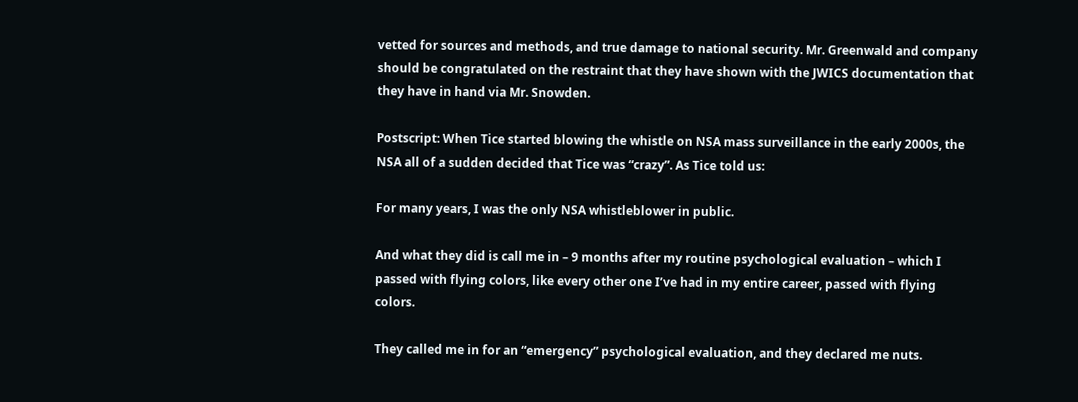vetted for sources and methods, and true damage to national security. Mr. Greenwald and company should be congratulated on the restraint that they have shown with the JWICS documentation that they have in hand via Mr. Snowden.

Postscript: When Tice started blowing the whistle on NSA mass surveillance in the early 2000s, the NSA all of a sudden decided that Tice was “crazy”. As Tice told us:

For many years, I was the only NSA whistleblower in public.

And what they did is call me in – 9 months after my routine psychological evaluation – which I passed with flying colors, like every other one I’ve had in my entire career, passed with flying colors.

They called me in for an “emergency” psychological evaluation, and they declared me nuts.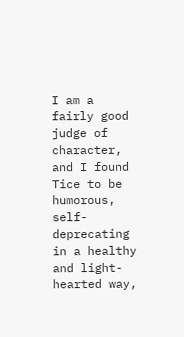I am a fairly good judge of character, and I found Tice to be humorous, self-deprecating in a healthy and light-hearted way,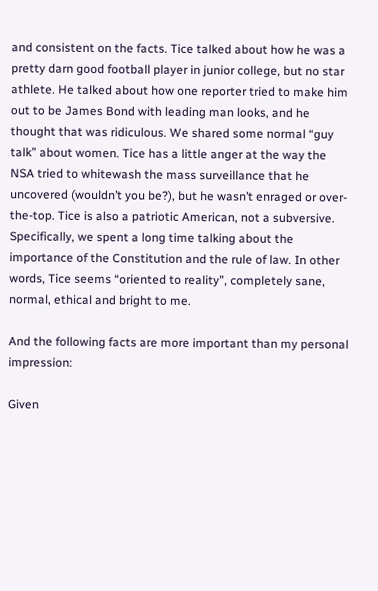and consistent on the facts. Tice talked about how he was a pretty darn good football player in junior college, but no star athlete. He talked about how one reporter tried to make him out to be James Bond with leading man looks, and he thought that was ridiculous. We shared some normal “guy talk” about women. Tice has a little anger at the way the NSA tried to whitewash the mass surveillance that he uncovered (wouldn’t you be?), but he wasn’t enraged or over-the-top. Tice is also a patriotic American, not a subversive. Specifically, we spent a long time talking about the importance of the Constitution and the rule of law. In other words, Tice seems “oriented to reality”, completely sane, normal, ethical and bright to me.

And the following facts are more important than my personal impression:

Given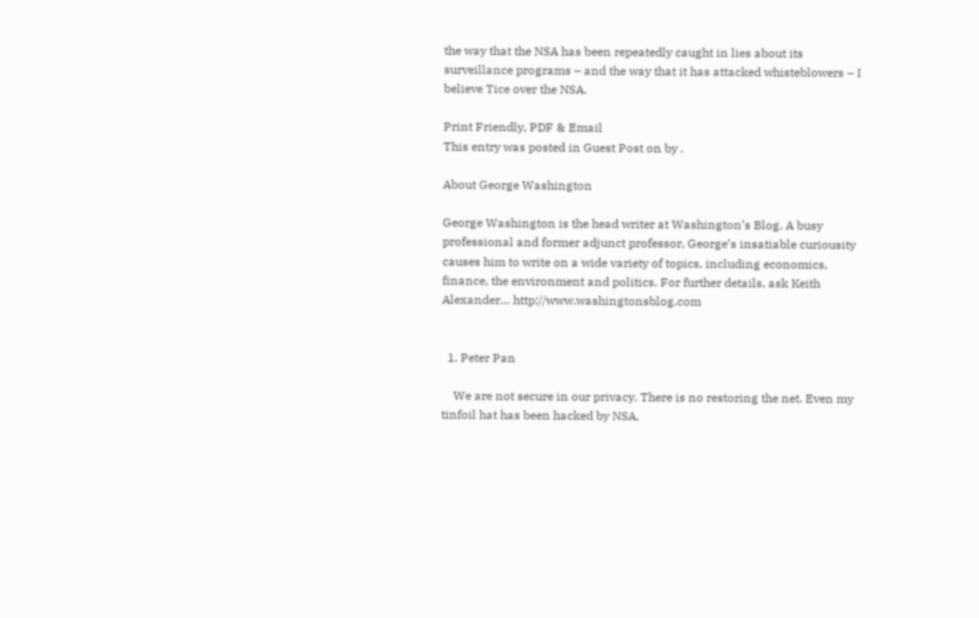the way that the NSA has been repeatedly caught in lies about its surveillance programs – and the way that it has attacked whisteblowers – I believe Tice over the NSA.

Print Friendly, PDF & Email
This entry was posted in Guest Post on by .

About George Washington

George Washington is the head writer at Washington’s Blog. A busy professional and former adjunct professor, George’s insatiable curiousity causes him to write on a wide variety of topics, including economics, finance, the environment and politics. For further details, ask Keith Alexander… http://www.washingtonsblog.com


  1. Peter Pan

    We are not secure in our privacy. There is no restoring the net. Even my tinfoil hat has been hacked by NSA,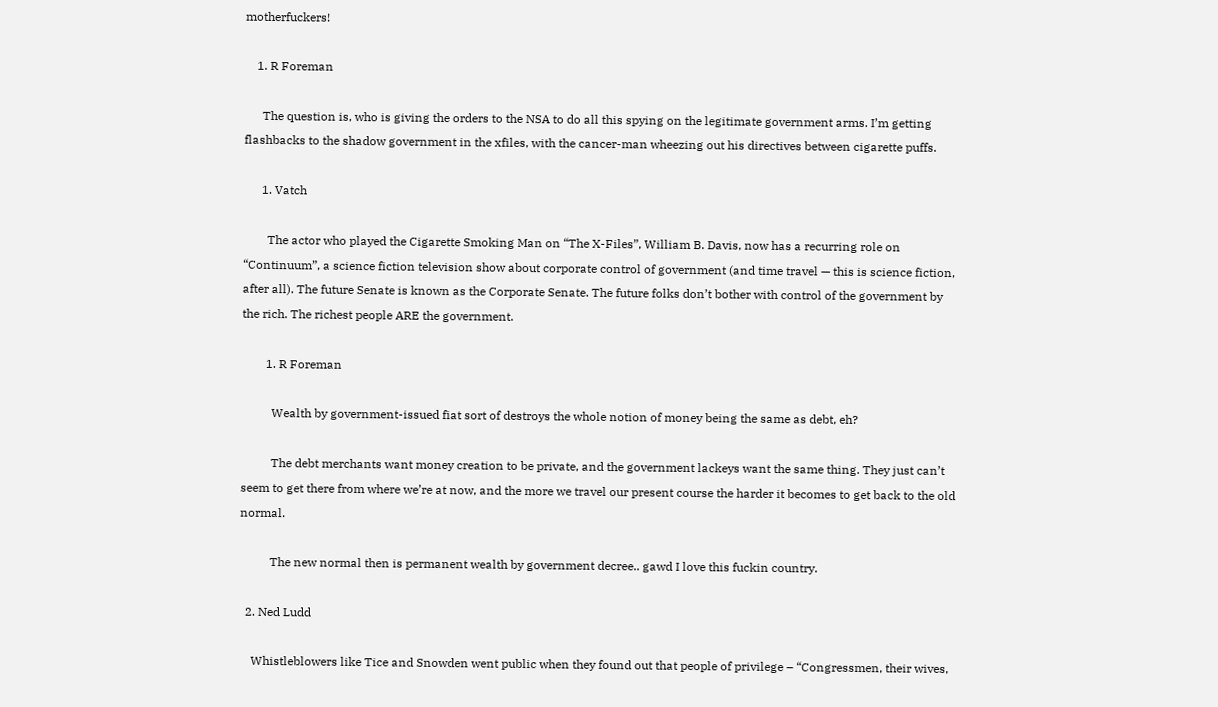motherfuckers!

    1. R Foreman

      The question is, who is giving the orders to the NSA to do all this spying on the legitimate government arms. I’m getting flashbacks to the shadow government in the xfiles, with the cancer-man wheezing out his directives between cigarette puffs.

      1. Vatch

        The actor who played the Cigarette Smoking Man on “The X-Files”, William B. Davis, now has a recurring role on “Continuum”, a science fiction television show about corporate control of government (and time travel — this is science fiction, after all). The future Senate is known as the Corporate Senate. The future folks don’t bother with control of the government by the rich. The richest people ARE the government.

        1. R Foreman

          Wealth by government-issued fiat sort of destroys the whole notion of money being the same as debt, eh?

          The debt merchants want money creation to be private, and the government lackeys want the same thing. They just can’t seem to get there from where we’re at now, and the more we travel our present course the harder it becomes to get back to the old normal.

          The new normal then is permanent wealth by government decree.. gawd I love this fuckin country.

  2. Ned Ludd

    Whistleblowers like Tice and Snowden went public when they found out that people of privilege – “Congressmen, their wives,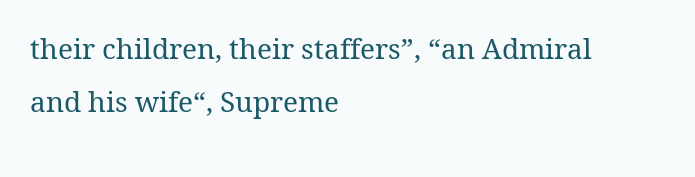their children, their staffers”, “an Admiral and his wife“, Supreme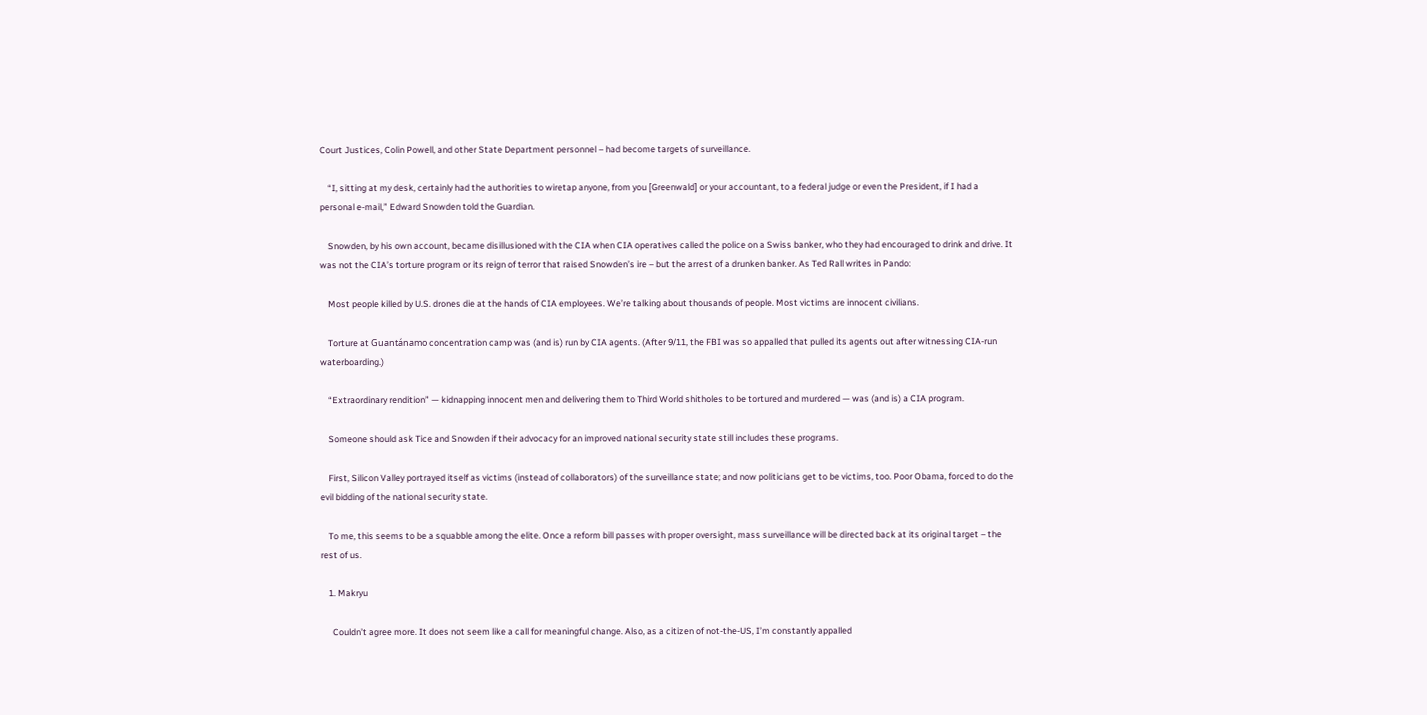Court Justices, Colin Powell, and other State Department personnel – had become targets of surveillance.

    “I, sitting at my desk, certainly had the authorities to wiretap anyone, from you [Greenwald] or your accountant, to a federal judge or even the President, if I had a personal e-mail,” Edward Snowden told the Guardian.

    Snowden, by his own account, became disillusioned with the CIA when CIA operatives called the police on a Swiss banker, who they had encouraged to drink and drive. It was not the CIA’s torture program or its reign of terror that raised Snowden’s ire – but the arrest of a drunken banker. As Ted Rall writes in Pando:

    Most people killed by U.S. drones die at the hands of CIA employees. We’re talking about thousands of people. Most victims are innocent civilians.

    Torture at Guantánamo concentration camp was (and is) run by CIA agents. (After 9/11, the FBI was so appalled that pulled its agents out after witnessing CIA-run waterboarding.)

    “Extraordinary rendition” — kidnapping innocent men and delivering them to Third World shitholes to be tortured and murdered — was (and is) a CIA program.

    Someone should ask Tice and Snowden if their advocacy for an improved national security state still includes these programs.

    First, Silicon Valley portrayed itself as victims (instead of collaborators) of the surveillance state; and now politicians get to be victims, too. Poor Obama, forced to do the evil bidding of the national security state.

    To me, this seems to be a squabble among the elite. Once a reform bill passes with proper oversight, mass surveillance will be directed back at its original target – the rest of us.

    1. Makryu

      Couldn’t agree more. It does not seem like a call for meaningful change. Also, as a citizen of not-the-US, I’m constantly appalled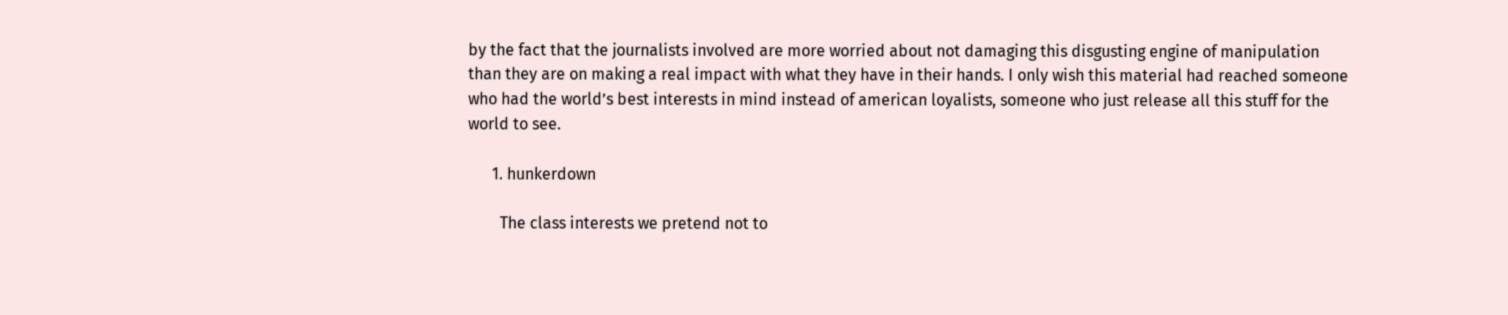by the fact that the journalists involved are more worried about not damaging this disgusting engine of manipulation than they are on making a real impact with what they have in their hands. I only wish this material had reached someone who had the world’s best interests in mind instead of american loyalists, someone who just release all this stuff for the world to see.

      1. hunkerdown

        The class interests we pretend not to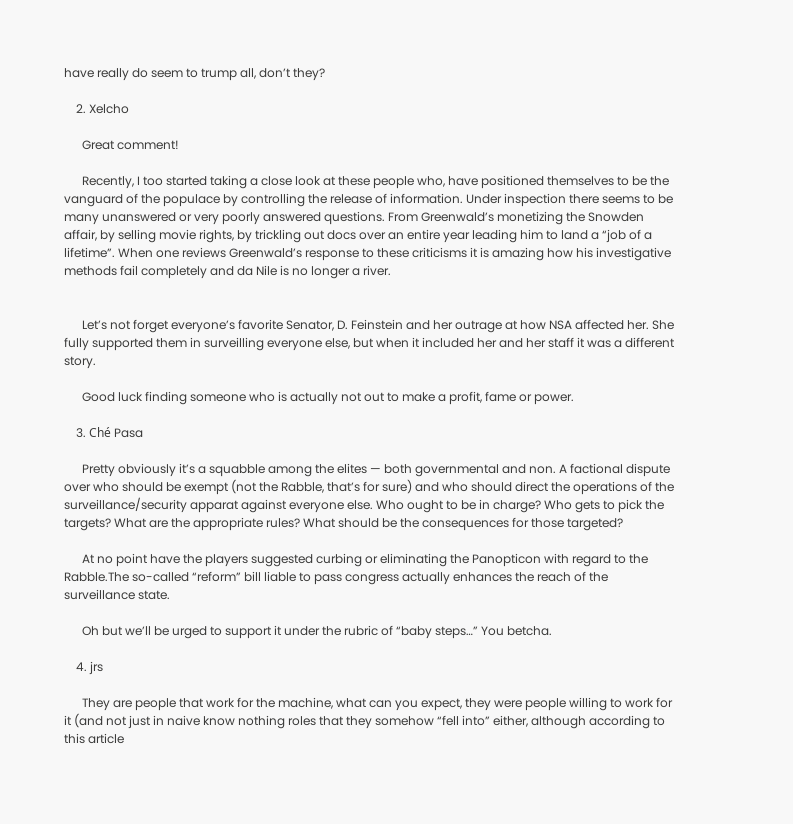have really do seem to trump all, don’t they?

    2. Xelcho

      Great comment!

      Recently, I too started taking a close look at these people who, have positioned themselves to be the vanguard of the populace by controlling the release of information. Under inspection there seems to be many unanswered or very poorly answered questions. From Greenwald’s monetizing the Snowden affair, by selling movie rights, by trickling out docs over an entire year leading him to land a “job of a lifetime”. When one reviews Greenwald’s response to these criticisms it is amazing how his investigative methods fail completely and da Nile is no longer a river.


      Let’s not forget everyone’s favorite Senator, D. Feinstein and her outrage at how NSA affected her. She fully supported them in surveilling everyone else, but when it included her and her staff it was a different story.

      Good luck finding someone who is actually not out to make a profit, fame or power.

    3. Ché Pasa

      Pretty obviously it’s a squabble among the elites — both governmental and non. A factional dispute over who should be exempt (not the Rabble, that’s for sure) and who should direct the operations of the surveillance/security apparat against everyone else. Who ought to be in charge? Who gets to pick the targets? What are the appropriate rules? What should be the consequences for those targeted?

      At no point have the players suggested curbing or eliminating the Panopticon with regard to the Rabble.The so-called “reform” bill liable to pass congress actually enhances the reach of the surveillance state.

      Oh but we’ll be urged to support it under the rubric of “baby steps…” You betcha.

    4. jrs

      They are people that work for the machine, what can you expect, they were people willing to work for it (and not just in naive know nothing roles that they somehow “fell into” either, although according to this article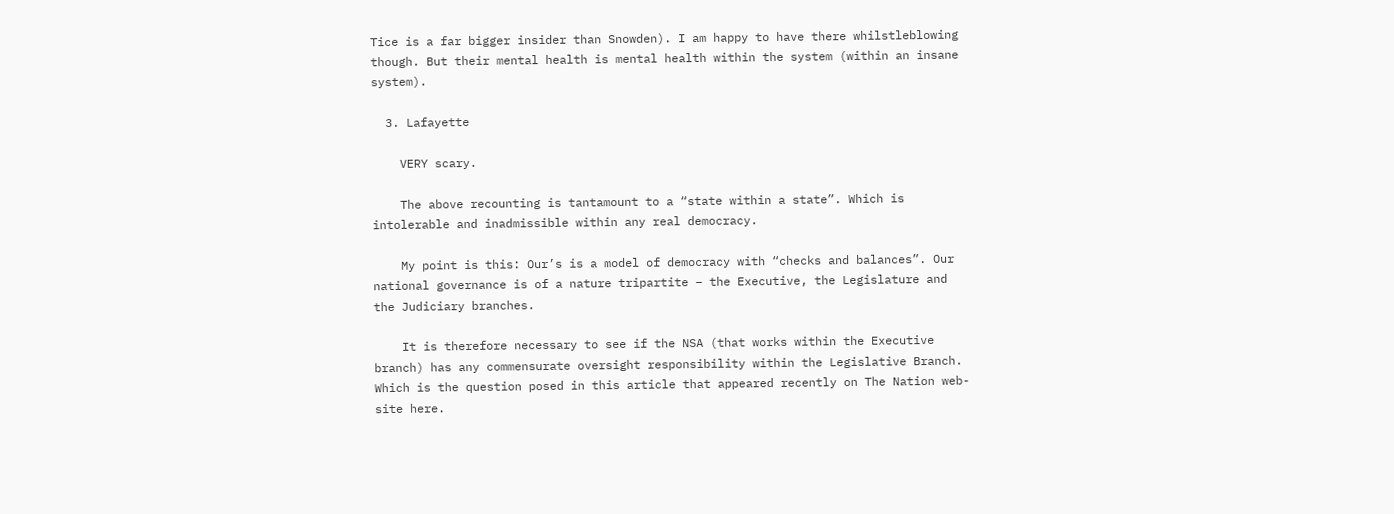Tice is a far bigger insider than Snowden). I am happy to have there whilstleblowing though. But their mental health is mental health within the system (within an insane system).

  3. Lafayette

    VERY scary.

    The above recounting is tantamount to a “state within a state”. Which is intolerable and inadmissible within any real democracy.

    My point is this: Our’s is a model of democracy with “checks and balances”. Our national governance is of a nature tripartite – the Executive, the Legislature and the Judiciary branches.

    It is therefore necessary to see if the NSA (that works within the Executive branch) has any commensurate oversight responsibility within the Legislative Branch. Which is the question posed in this article that appeared recently on The Nation web-site here.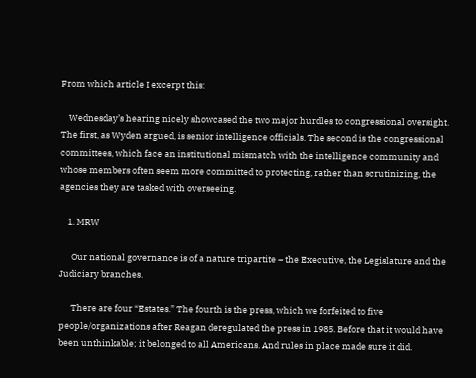From which article I excerpt this:

    Wednesday’s hearing nicely showcased the two major hurdles to congressional oversight. The first, as Wyden argued, is senior intelligence officials. The second is the congressional committees, which face an institutional mismatch with the intelligence community and whose members often seem more committed to protecting, rather than scrutinizing, the agencies they are tasked with overseeing.

    1. MRW

      Our national governance is of a nature tripartite – the Executive, the Legislature and the Judiciary branches.

      There are four “Estates.” The fourth is the press, which we forfeited to five people/organizations after Reagan deregulated the press in 1985. Before that it would have been unthinkable; it belonged to all Americans. And rules in place made sure it did.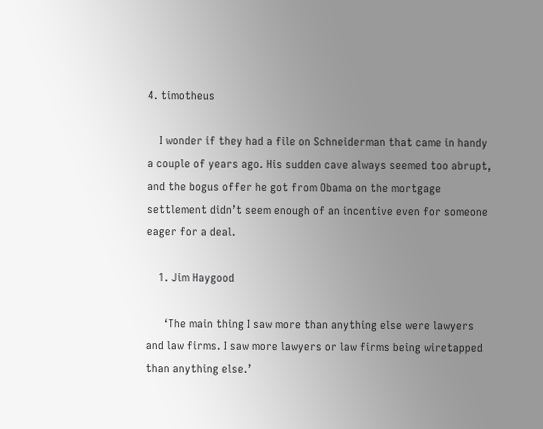4. timotheus

    I wonder if they had a file on Schneiderman that came in handy a couple of years ago. His sudden cave always seemed too abrupt, and the bogus offer he got from Obama on the mortgage settlement didn’t seem enough of an incentive even for someone eager for a deal.

    1. Jim Haygood

      ‘The main thing I saw more than anything else were lawyers and law firms. I saw more lawyers or law firms being wiretapped than anything else.’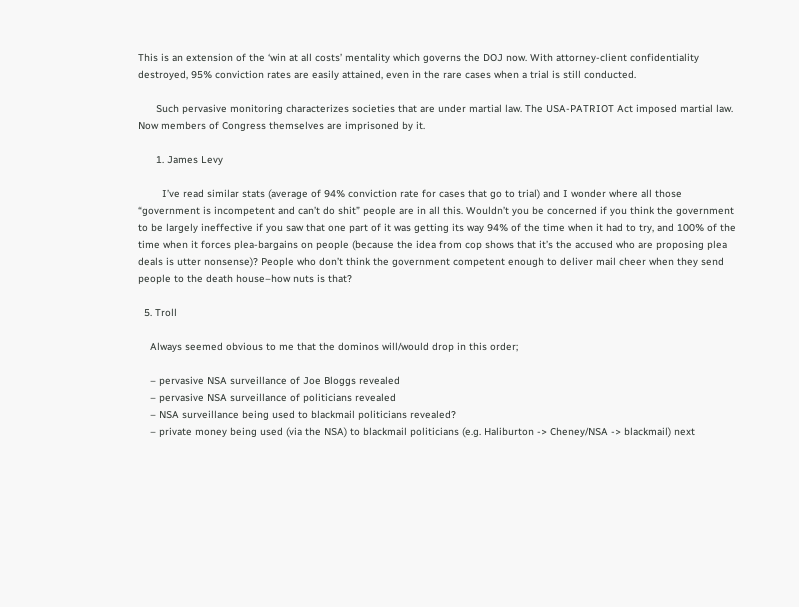This is an extension of the ‘win at all costs’ mentality which governs the DOJ now. With attorney-client confidentiality destroyed, 95% conviction rates are easily attained, even in the rare cases when a trial is still conducted.

      Such pervasive monitoring characterizes societies that are under martial law. The USA-PATRIOT Act imposed martial law. Now members of Congress themselves are imprisoned by it.

      1. James Levy

        I’ve read similar stats (average of 94% conviction rate for cases that go to trial) and I wonder where all those “government is incompetent and can’t do shit” people are in all this. Wouldn’t you be concerned if you think the government to be largely ineffective if you saw that one part of it was getting its way 94% of the time when it had to try, and 100% of the time when it forces plea-bargains on people (because the idea from cop shows that it’s the accused who are proposing plea deals is utter nonsense)? People who don’t think the government competent enough to deliver mail cheer when they send people to the death house–how nuts is that?

  5. Troll

    Always seemed obvious to me that the dominos will/would drop in this order;

    – pervasive NSA surveillance of Joe Bloggs revealed
    – pervasive NSA surveillance of politicians revealed
    – NSA surveillance being used to blackmail politicians revealed?
    – private money being used (via the NSA) to blackmail politicians (e.g. Haliburton -> Cheney/NSA -> blackmail) next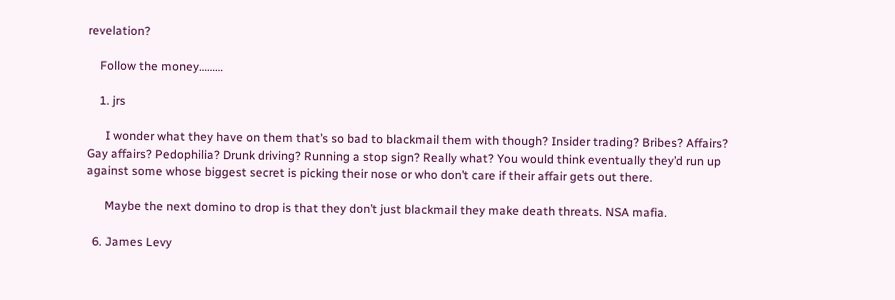revelation?

    Follow the money………

    1. jrs

      I wonder what they have on them that’s so bad to blackmail them with though? Insider trading? Bribes? Affairs? Gay affairs? Pedophilia? Drunk driving? Running a stop sign? Really what? You would think eventually they’d run up against some whose biggest secret is picking their nose or who don’t care if their affair gets out there.

      Maybe the next domino to drop is that they don’t just blackmail they make death threats. NSA mafia.

  6. James Levy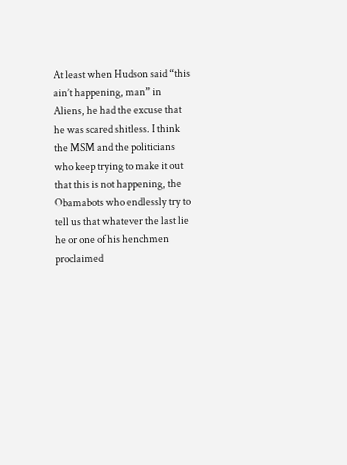At least when Hudson said “this ain’t happening, man” in Aliens, he had the excuse that he was scared shitless. I think the MSM and the politicians who keep trying to make it out that this is not happening, the Obamabots who endlessly try to tell us that whatever the last lie he or one of his henchmen proclaimed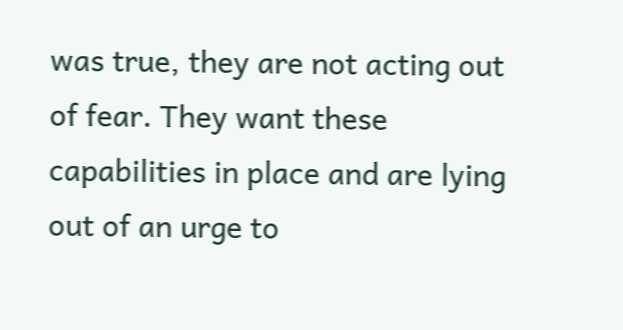was true, they are not acting out of fear. They want these capabilities in place and are lying out of an urge to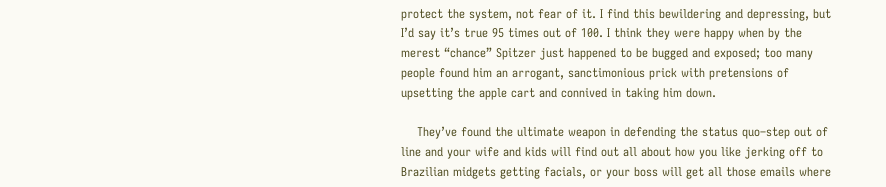protect the system, not fear of it. I find this bewildering and depressing, but I’d say it’s true 95 times out of 100. I think they were happy when by the merest “chance” Spitzer just happened to be bugged and exposed; too many people found him an arrogant, sanctimonious prick with pretensions of upsetting the apple cart and connived in taking him down.

    They’ve found the ultimate weapon in defending the status quo–step out of line and your wife and kids will find out all about how you like jerking off to Brazilian midgets getting facials, or your boss will get all those emails where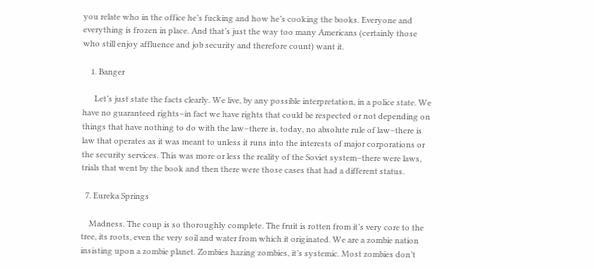you relate who in the office he’s fucking and how he’s cooking the books. Everyone and everything is frozen in place. And that’s just the way too many Americans (certainly those who still enjoy affluence and job security and therefore count) want it.

    1. Banger

      Let’s just state the facts clearly. We live, by any possible interpretation, in a police state. We have no guaranteed rights–in fact we have rights that could be respected or not depending on things that have nothing to do with the law–there is, today, no absolute rule of law–there is law that operates as it was meant to unless it runs into the interests of major corporations or the security services. This was more or less the reality of the Soviet system–there were laws, trials that went by the book and then there were those cases that had a different status.

  7. Eureka Springs

    Madness. The coup is so thoroughly complete. The fruit is rotten from it’s very core to the tree, its roots, even the very soil and water from which it originated. We are a zombie nation insisting upon a zombie planet. Zombies hazing zombies, it’s systemic. Most zombies don’t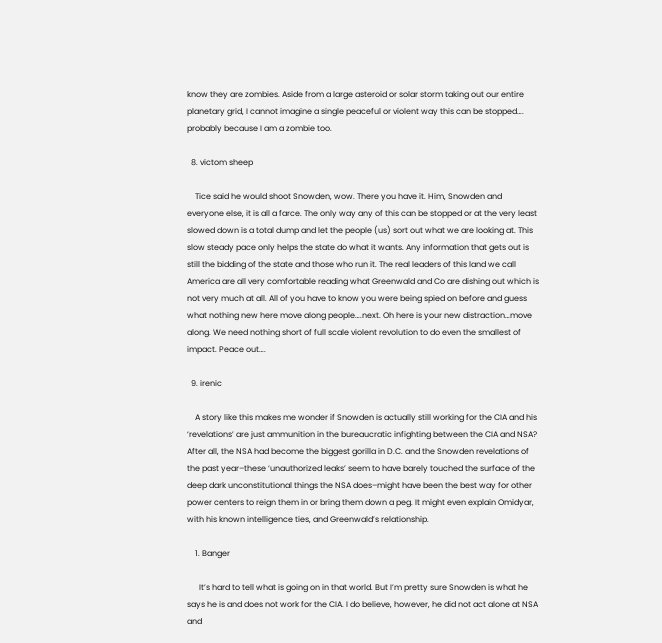know they are zombies. Aside from a large asteroid or solar storm taking out our entire planetary grid, I cannot imagine a single peaceful or violent way this can be stopped…. probably because I am a zombie too.

  8. victom sheep

    Tice said he would shoot Snowden, wow. There you have it. Him, Snowden and everyone else, it is all a farce. The only way any of this can be stopped or at the very least slowed down is a total dump and let the people (us) sort out what we are looking at. This slow steady pace only helps the state do what it wants. Any information that gets out is still the bidding of the state and those who run it. The real leaders of this land we call America are all very comfortable reading what Greenwald and Co are dishing out which is not very much at all. All of you have to know you were being spied on before and guess what nothing new here move along people….next. Oh here is your new distraction…move along. We need nothing short of full scale violent revolution to do even the smallest of impact. Peace out….

  9. irenic

    A story like this makes me wonder if Snowden is actually still working for the CIA and his ‘revelations’ are just ammunition in the bureaucratic infighting between the CIA and NSA? After all, the NSA had become the biggest gorilla in D.C. and the Snowden revelations of the past year–these ‘unauthorized leaks’ seem to have barely touched the surface of the deep dark unconstitutional things the NSA does–might have been the best way for other power centers to reign them in or bring them down a peg. It might even explain Omidyar, with his known intelligence ties, and Greenwald’s relationship.

    1. Banger

      It’s hard to tell what is going on in that world. But I’m pretty sure Snowden is what he says he is and does not work for the CIA. I do believe, however, he did not act alone at NSA and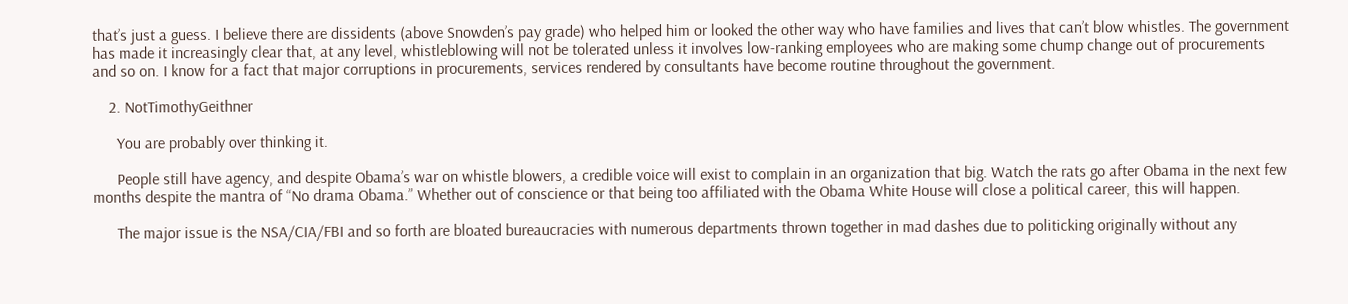that’s just a guess. I believe there are dissidents (above Snowden’s pay grade) who helped him or looked the other way who have families and lives that can’t blow whistles. The government has made it increasingly clear that, at any level, whistleblowing will not be tolerated unless it involves low-ranking employees who are making some chump change out of procurements and so on. I know for a fact that major corruptions in procurements, services rendered by consultants have become routine throughout the government.

    2. NotTimothyGeithner

      You are probably over thinking it.

      People still have agency, and despite Obama’s war on whistle blowers, a credible voice will exist to complain in an organization that big. Watch the rats go after Obama in the next few months despite the mantra of “No drama Obama.” Whether out of conscience or that being too affiliated with the Obama White House will close a political career, this will happen.

      The major issue is the NSA/CIA/FBI and so forth are bloated bureaucracies with numerous departments thrown together in mad dashes due to politicking originally without any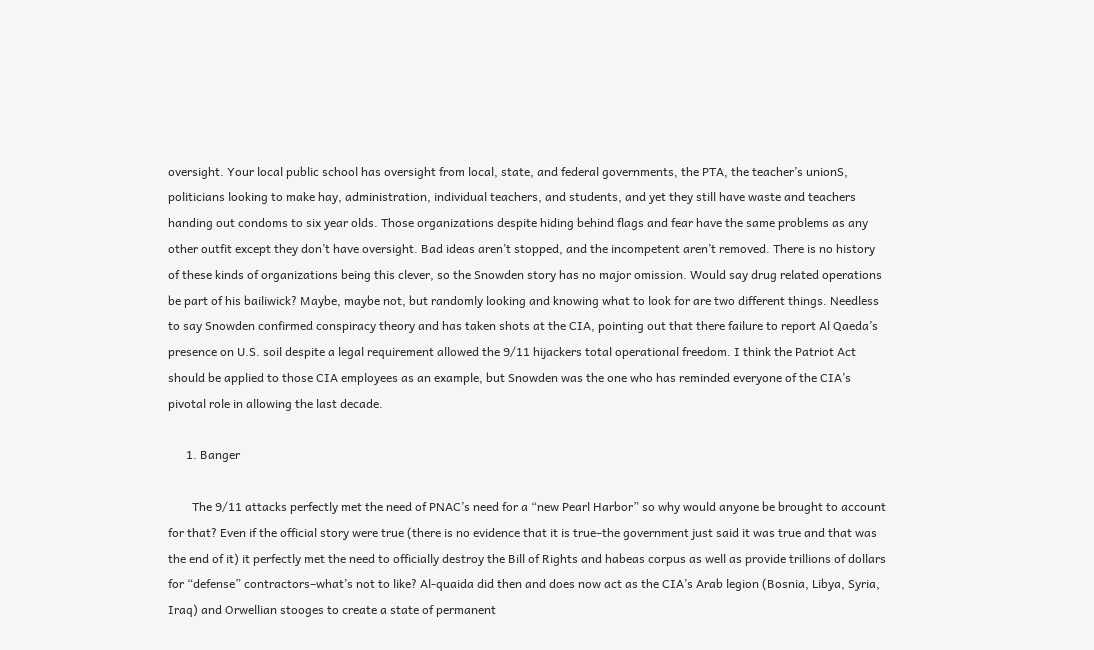oversight. Your local public school has oversight from local, state, and federal governments, the PTA, the teacher’s unionS, politicians looking to make hay, administration, individual teachers, and students, and yet they still have waste and teachers handing out condoms to six year olds. Those organizations despite hiding behind flags and fear have the same problems as any other outfit except they don’t have oversight. Bad ideas aren’t stopped, and the incompetent aren’t removed. There is no history of these kinds of organizations being this clever, so the Snowden story has no major omission. Would say drug related operations be part of his bailiwick? Maybe, maybe not, but randomly looking and knowing what to look for are two different things. Needless to say Snowden confirmed conspiracy theory and has taken shots at the CIA, pointing out that there failure to report Al Qaeda’s presence on U.S. soil despite a legal requirement allowed the 9/11 hijackers total operational freedom. I think the Patriot Act should be applied to those CIA employees as an example, but Snowden was the one who has reminded everyone of the CIA’s pivotal role in allowing the last decade.

      1. Banger

        The 9/11 attacks perfectly met the need of PNAC’s need for a “new Pearl Harbor” so why would anyone be brought to account for that? Even if the official story were true (there is no evidence that it is true–the government just said it was true and that was the end of it) it perfectly met the need to officially destroy the Bill of Rights and habeas corpus as well as provide trillions of dollars for “defense” contractors–what’s not to like? Al-quaida did then and does now act as the CIA’s Arab legion (Bosnia, Libya, Syria, Iraq) and Orwellian stooges to create a state of permanent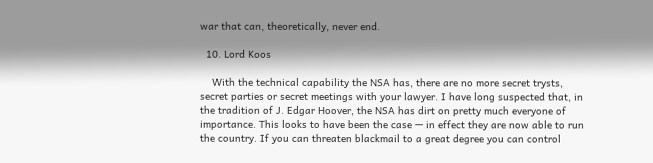war that can, theoretically, never end.

  10. Lord Koos

    With the technical capability the NSA has, there are no more secret trysts, secret parties or secret meetings with your lawyer. I have long suspected that, in the tradition of J. Edgar Hoover, the NSA has dirt on pretty much everyone of importance. This looks to have been the case — in effect they are now able to run the country. If you can threaten blackmail to a great degree you can control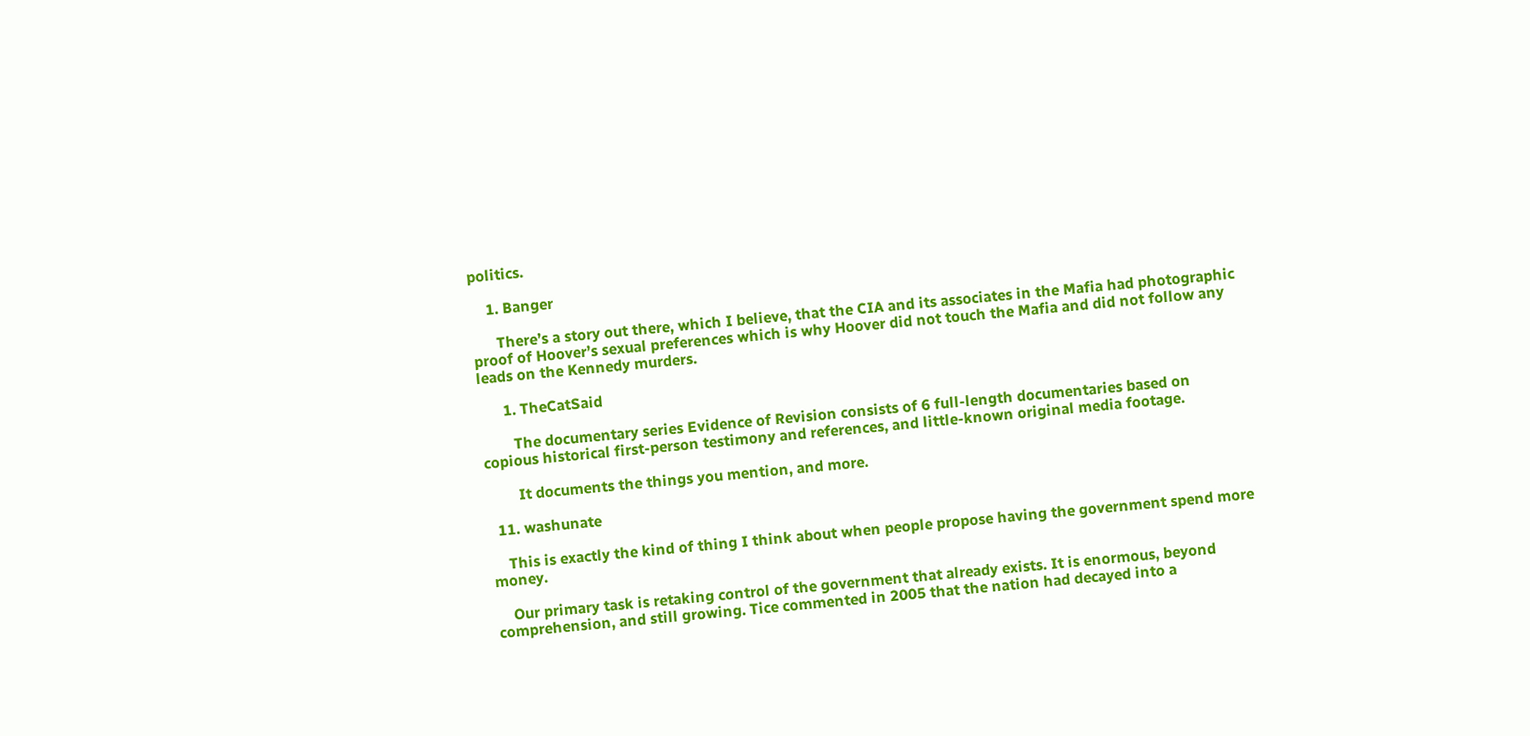politics.

    1. Banger

      There’s a story out there, which I believe, that the CIA and its associates in the Mafia had photographic proof of Hoover’s sexual preferences which is why Hoover did not touch the Mafia and did not follow any leads on the Kennedy murders.

      1. TheCatSaid

        The documentary series Evidence of Revision consists of 6 full-length documentaries based on copious historical first-person testimony and references, and little-known original media footage.

        It documents the things you mention, and more.

  11. washunate

    This is exactly the kind of thing I think about when people propose having the government spend more money.

    Our primary task is retaking control of the government that already exists. It is enormous, beyond comprehension, and still growing. Tice commented in 2005 that the nation had decayed into a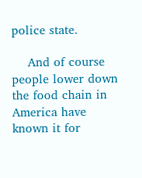police state.

    And of course people lower down the food chain in America have known it for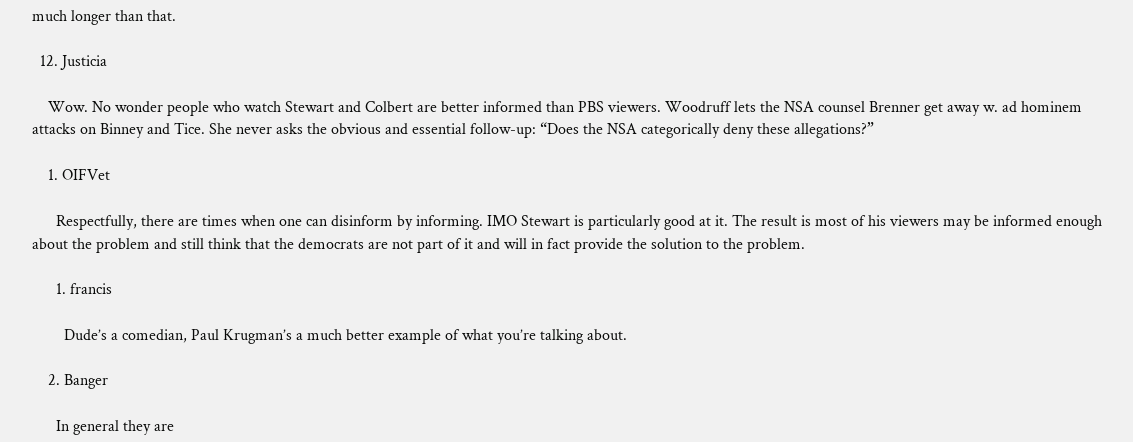much longer than that.

  12. Justicia

    Wow. No wonder people who watch Stewart and Colbert are better informed than PBS viewers. Woodruff lets the NSA counsel Brenner get away w. ad hominem attacks on Binney and Tice. She never asks the obvious and essential follow-up: “Does the NSA categorically deny these allegations?”

    1. OIFVet

      Respectfully, there are times when one can disinform by informing. IMO Stewart is particularly good at it. The result is most of his viewers may be informed enough about the problem and still think that the democrats are not part of it and will in fact provide the solution to the problem.

      1. francis

        Dude’s a comedian, Paul Krugman’s a much better example of what you’re talking about.

    2. Banger

      In general they are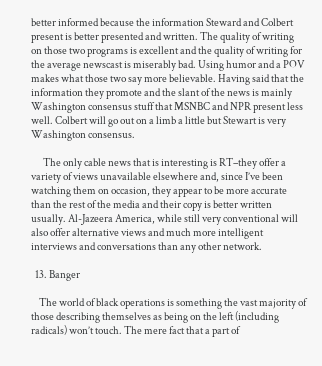better informed because the information Steward and Colbert present is better presented and written. The quality of writing on those two programs is excellent and the quality of writing for the average newscast is miserably bad. Using humor and a POV makes what those two say more believable. Having said that the information they promote and the slant of the news is mainly Washington consensus stuff that MSNBC and NPR present less well. Colbert will go out on a limb a little but Stewart is very Washington consensus.

      The only cable news that is interesting is RT–they offer a variety of views unavailable elsewhere and, since I’ve been watching them on occasion, they appear to be more accurate than the rest of the media and their copy is better written usually. Al-Jazeera America, while still very conventional will also offer alternative views and much more intelligent interviews and conversations than any other network.

  13. Banger

    The world of black operations is something the vast majority of those describing themselves as being on the left (including radicals) won’t touch. The mere fact that a part of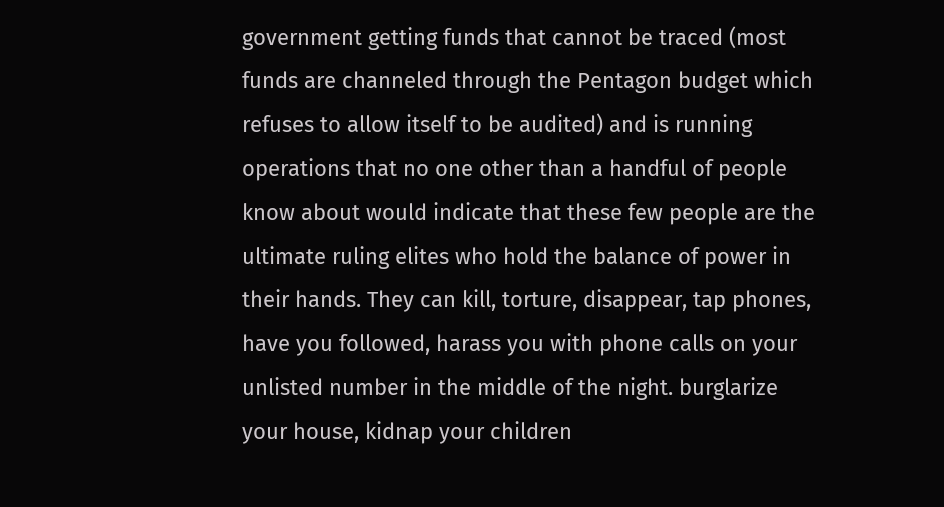government getting funds that cannot be traced (most funds are channeled through the Pentagon budget which refuses to allow itself to be audited) and is running operations that no one other than a handful of people know about would indicate that these few people are the ultimate ruling elites who hold the balance of power in their hands. They can kill, torture, disappear, tap phones, have you followed, harass you with phone calls on your unlisted number in the middle of the night. burglarize your house, kidnap your children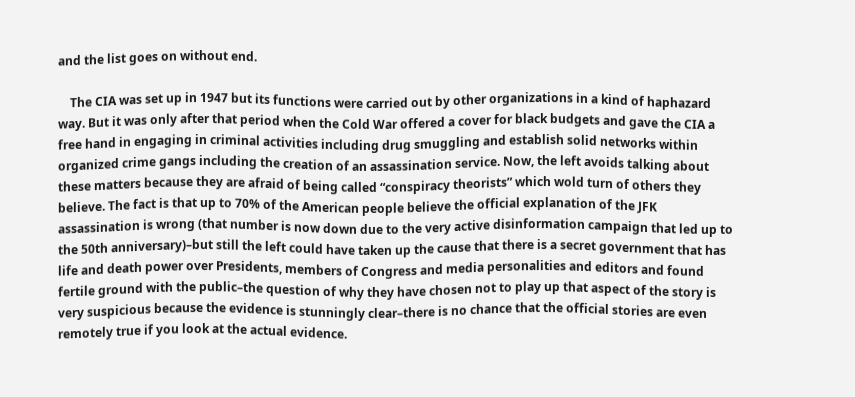and the list goes on without end.

    The CIA was set up in 1947 but its functions were carried out by other organizations in a kind of haphazard way. But it was only after that period when the Cold War offered a cover for black budgets and gave the CIA a free hand in engaging in criminal activities including drug smuggling and establish solid networks within organized crime gangs including the creation of an assassination service. Now, the left avoids talking about these matters because they are afraid of being called “conspiracy theorists” which wold turn of others they believe. The fact is that up to 70% of the American people believe the official explanation of the JFK assassination is wrong (that number is now down due to the very active disinformation campaign that led up to the 50th anniversary)–but still the left could have taken up the cause that there is a secret government that has life and death power over Presidents, members of Congress and media personalities and editors and found fertile ground with the public–the question of why they have chosen not to play up that aspect of the story is very suspicious because the evidence is stunningly clear–there is no chance that the official stories are even remotely true if you look at the actual evidence.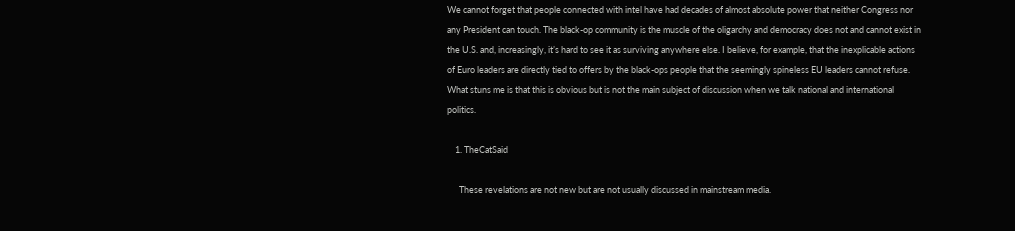We cannot forget that people connected with intel have had decades of almost absolute power that neither Congress nor any President can touch. The black-op community is the muscle of the oligarchy and democracy does not and cannot exist in the U.S. and, increasingly, it’s hard to see it as surviving anywhere else. I believe, for example, that the inexplicable actions of Euro leaders are directly tied to offers by the black-ops people that the seemingly spineless EU leaders cannot refuse. What stuns me is that this is obvious but is not the main subject of discussion when we talk national and international politics.

    1. TheCatSaid

      These revelations are not new but are not usually discussed in mainstream media.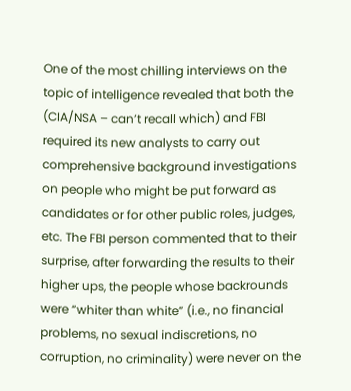One of the most chilling interviews on the topic of intelligence revealed that both the (CIA/NSA – can’t recall which) and FBI required its new analysts to carry out comprehensive background investigations on people who might be put forward as candidates or for other public roles, judges, etc. The FBI person commented that to their surprise, after forwarding the results to their higher ups, the people whose backrounds were “whiter than white” (i.e., no financial problems, no sexual indiscretions, no corruption, no criminality) were never on the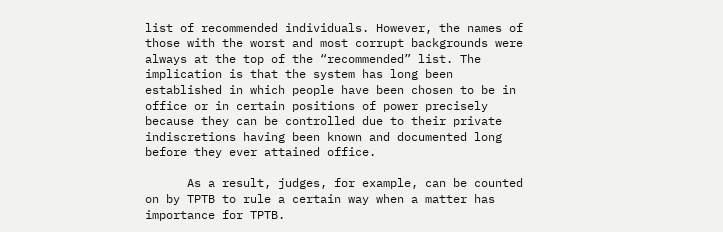list of recommended individuals. However, the names of those with the worst and most corrupt backgrounds were always at the top of the “recommended” list. The implication is that the system has long been established in which people have been chosen to be in office or in certain positions of power precisely because they can be controlled due to their private indiscretions having been known and documented long before they ever attained office.

      As a result, judges, for example, can be counted on by TPTB to rule a certain way when a matter has importance for TPTB.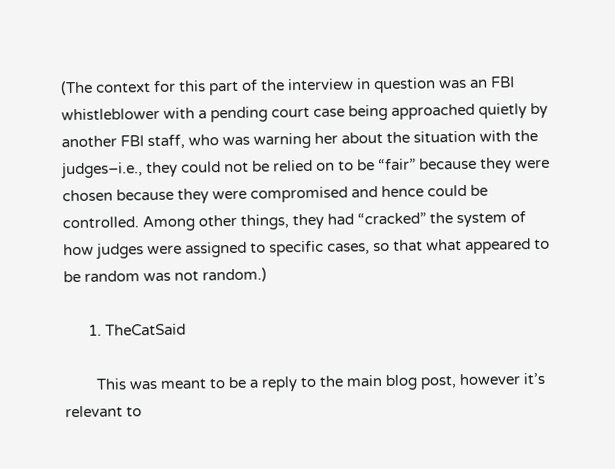(The context for this part of the interview in question was an FBI whistleblower with a pending court case being approached quietly by another FBI staff, who was warning her about the situation with the judges–i.e., they could not be relied on to be “fair” because they were chosen because they were compromised and hence could be controlled. Among other things, they had “cracked” the system of how judges were assigned to specific cases, so that what appeared to be random was not random.)

      1. TheCatSaid

        This was meant to be a reply to the main blog post, however it’s relevant to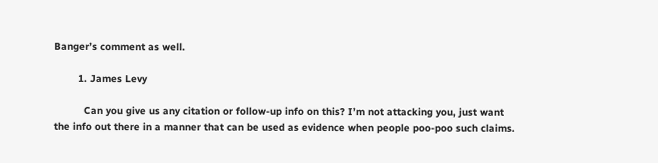Banger’s comment as well.

        1. James Levy

          Can you give us any citation or follow-up info on this? I’m not attacking you, just want the info out there in a manner that can be used as evidence when people poo-poo such claims.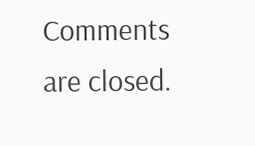Comments are closed.